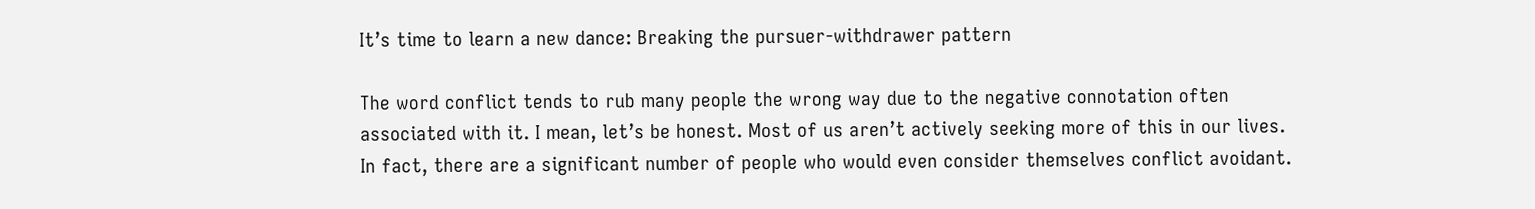It’s time to learn a new dance: Breaking the pursuer-withdrawer pattern

The word conflict tends to rub many people the wrong way due to the negative connotation often associated with it. I mean, let’s be honest. Most of us aren’t actively seeking more of this in our lives. In fact, there are a significant number of people who would even consider themselves conflict avoidant.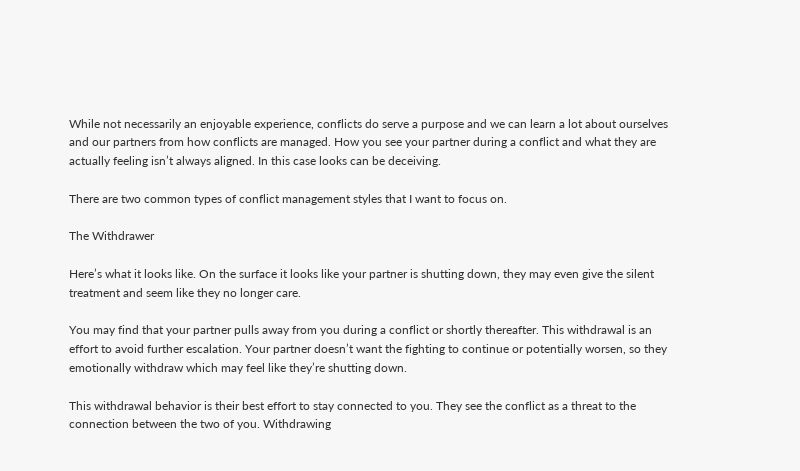While not necessarily an enjoyable experience, conflicts do serve a purpose and we can learn a lot about ourselves and our partners from how conflicts are managed. How you see your partner during a conflict and what they are actually feeling isn’t always aligned. In this case looks can be deceiving.

There are two common types of conflict management styles that I want to focus on.

The Withdrawer

Here’s what it looks like. On the surface it looks like your partner is shutting down, they may even give the silent treatment and seem like they no longer care.

You may find that your partner pulls away from you during a conflict or shortly thereafter. This withdrawal is an effort to avoid further escalation. Your partner doesn’t want the fighting to continue or potentially worsen, so they emotionally withdraw which may feel like they’re shutting down.

This withdrawal behavior is their best effort to stay connected to you. They see the conflict as a threat to the connection between the two of you. Withdrawing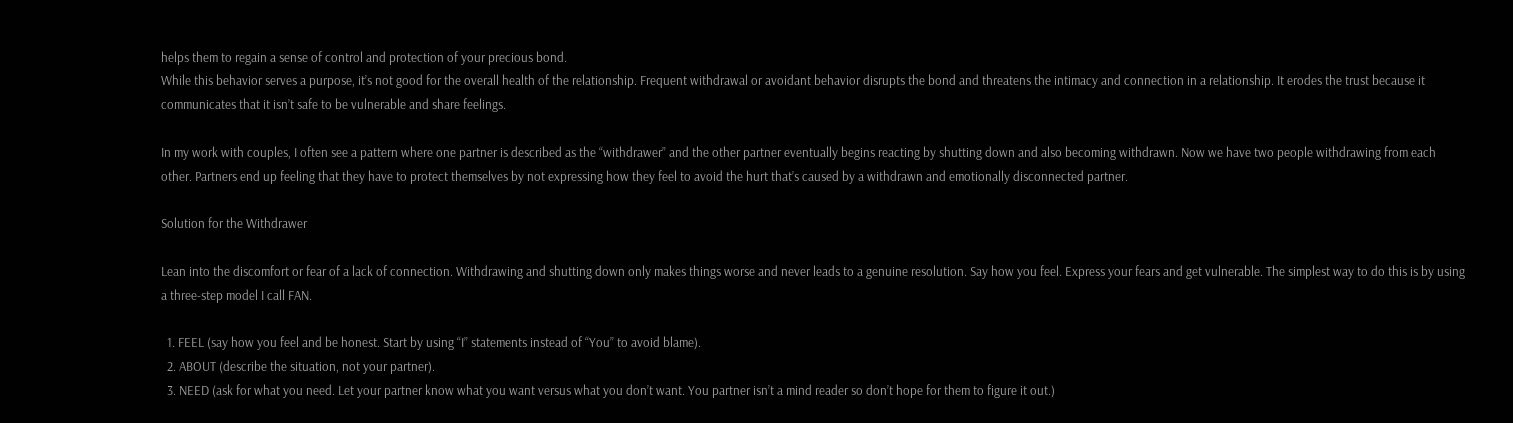helps them to regain a sense of control and protection of your precious bond.
While this behavior serves a purpose, it’s not good for the overall health of the relationship. Frequent withdrawal or avoidant behavior disrupts the bond and threatens the intimacy and connection in a relationship. It erodes the trust because it communicates that it isn’t safe to be vulnerable and share feelings.

In my work with couples, I often see a pattern where one partner is described as the “withdrawer” and the other partner eventually begins reacting by shutting down and also becoming withdrawn. Now we have two people withdrawing from each other. Partners end up feeling that they have to protect themselves by not expressing how they feel to avoid the hurt that’s caused by a withdrawn and emotionally disconnected partner.

Solution for the Withdrawer

Lean into the discomfort or fear of a lack of connection. Withdrawing and shutting down only makes things worse and never leads to a genuine resolution. Say how you feel. Express your fears and get vulnerable. The simplest way to do this is by using a three-step model I call FAN.

  1. FEEL (say how you feel and be honest. Start by using “I” statements instead of “You” to avoid blame).
  2. ABOUT (describe the situation, not your partner).
  3. NEED (ask for what you need. Let your partner know what you want versus what you don’t want. You partner isn’t a mind reader so don’t hope for them to figure it out.)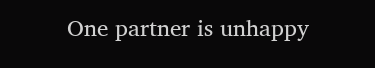One partner is unhappy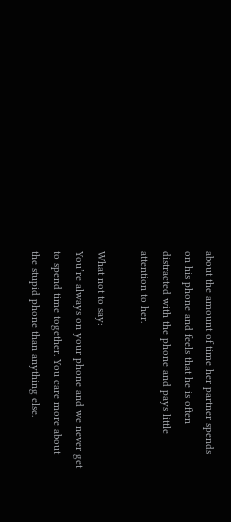about the amount of time her partner spends on his phone and feels that he is often distracted with the phone and pays little attention to her.

What not to say:
You’re always on your phone and we never get to spend time together. You care more about the stupid phone than anything else.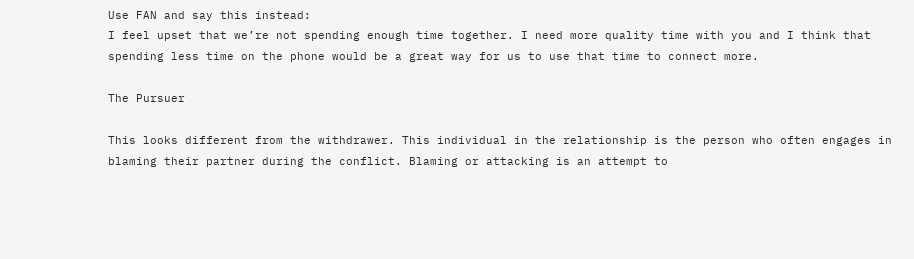Use FAN and say this instead:
I feel upset that we’re not spending enough time together. I need more quality time with you and I think that spending less time on the phone would be a great way for us to use that time to connect more.

The Pursuer

This looks different from the withdrawer. This individual in the relationship is the person who often engages in blaming their partner during the conflict. Blaming or attacking is an attempt to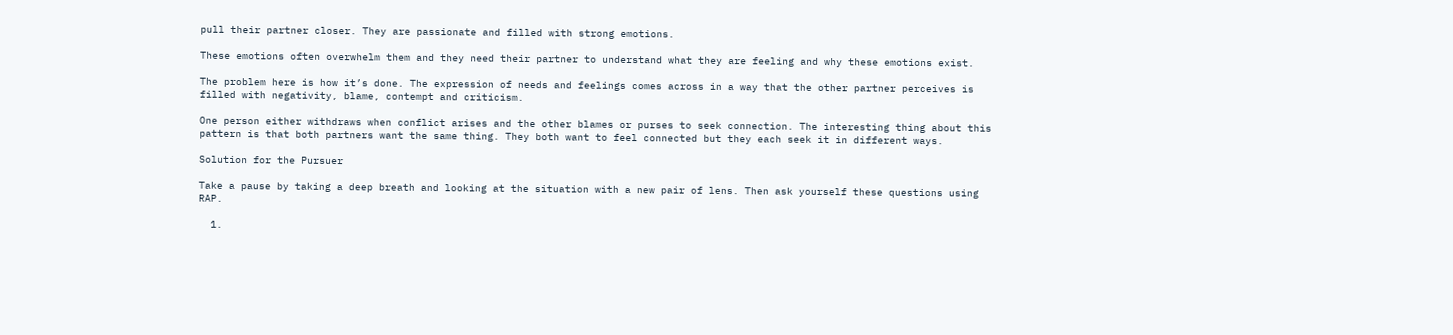pull their partner closer. They are passionate and filled with strong emotions.

These emotions often overwhelm them and they need their partner to understand what they are feeling and why these emotions exist.

The problem here is how it’s done. The expression of needs and feelings comes across in a way that the other partner perceives is filled with negativity, blame, contempt and criticism.

One person either withdraws when conflict arises and the other blames or purses to seek connection. The interesting thing about this pattern is that both partners want the same thing. They both want to feel connected but they each seek it in different ways.

Solution for the Pursuer

Take a pause by taking a deep breath and looking at the situation with a new pair of lens. Then ask yourself these questions using RAP.

  1.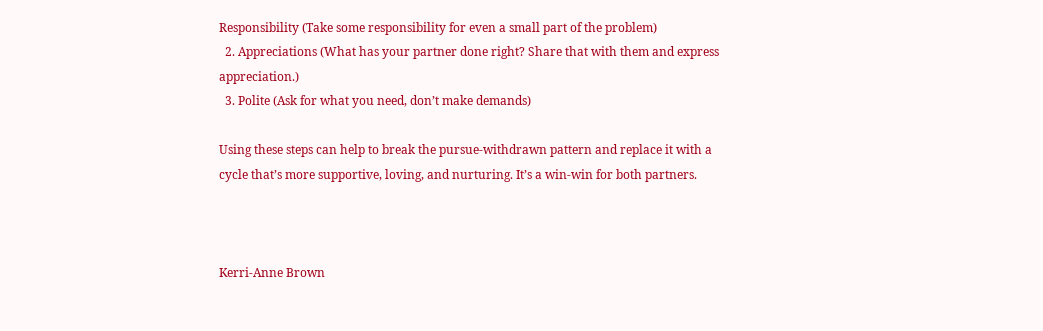Responsibility (Take some responsibility for even a small part of the problem)
  2. Appreciations (What has your partner done right? Share that with them and express appreciation.)
  3. Polite (Ask for what you need, don’t make demands)

Using these steps can help to break the pursue-withdrawn pattern and replace it with a cycle that’s more supportive, loving, and nurturing. It’s a win-win for both partners.



Kerri-Anne Brown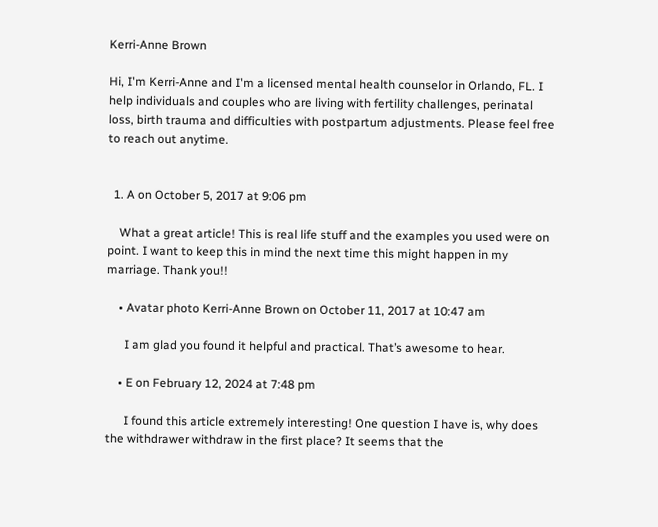Kerri-Anne Brown

Hi, I'm Kerri-Anne and I'm a licensed mental health counselor in Orlando, FL. I help individuals and couples who are living with fertility challenges, perinatal loss, birth trauma and difficulties with postpartum adjustments. Please feel free to reach out anytime.


  1. A on October 5, 2017 at 9:06 pm

    What a great article! This is real life stuff and the examples you used were on point. I want to keep this in mind the next time this might happen in my marriage. Thank you!!

    • Avatar photo Kerri-Anne Brown on October 11, 2017 at 10:47 am

      I am glad you found it helpful and practical. That’s awesome to hear.

    • E on February 12, 2024 at 7:48 pm

      I found this article extremely interesting! One question I have is, why does the withdrawer withdraw in the first place? It seems that the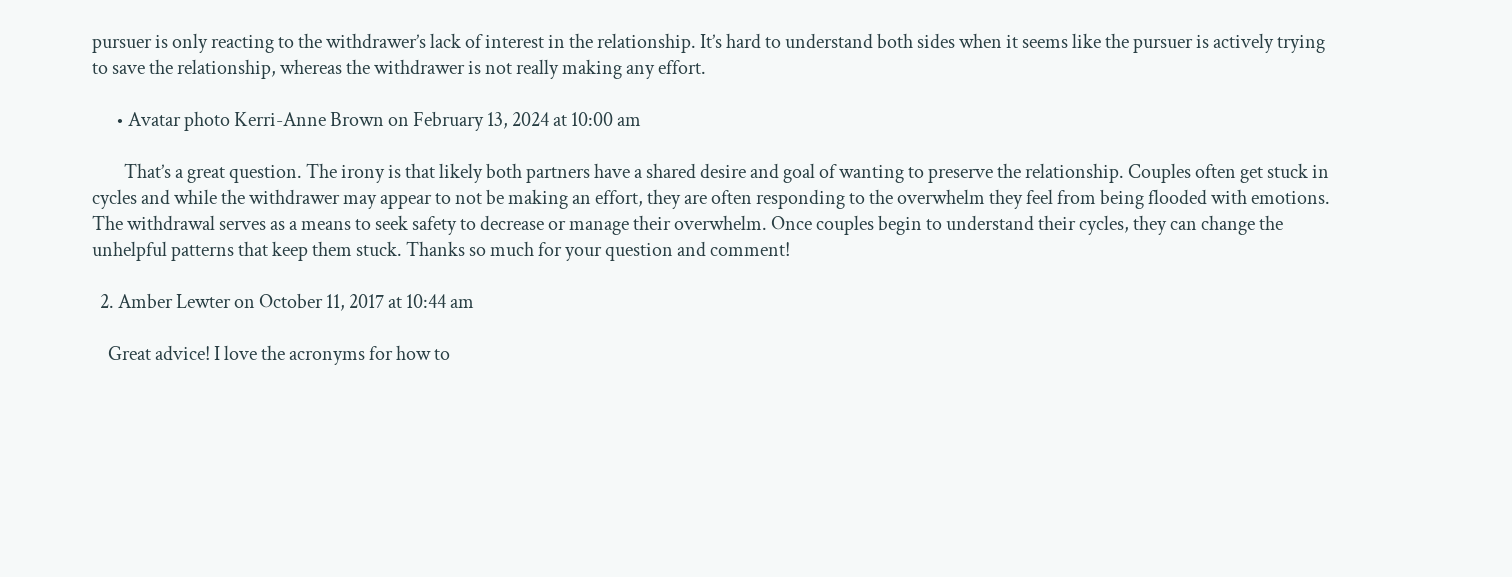pursuer is only reacting to the withdrawer’s lack of interest in the relationship. It’s hard to understand both sides when it seems like the pursuer is actively trying to save the relationship, whereas the withdrawer is not really making any effort.

      • Avatar photo Kerri-Anne Brown on February 13, 2024 at 10:00 am

        That’s a great question. The irony is that likely both partners have a shared desire and goal of wanting to preserve the relationship. Couples often get stuck in cycles and while the withdrawer may appear to not be making an effort, they are often responding to the overwhelm they feel from being flooded with emotions. The withdrawal serves as a means to seek safety to decrease or manage their overwhelm. Once couples begin to understand their cycles, they can change the unhelpful patterns that keep them stuck. Thanks so much for your question and comment!

  2. Amber Lewter on October 11, 2017 at 10:44 am

    Great advice! I love the acronyms for how to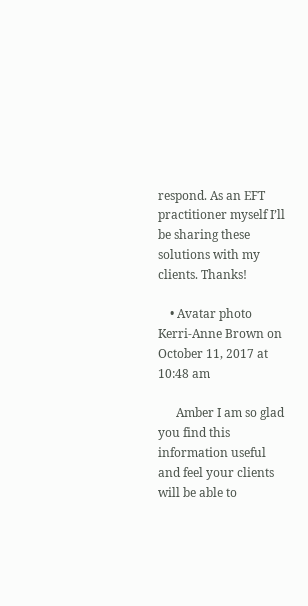respond. As an EFT practitioner myself I’ll be sharing these solutions with my clients. Thanks!

    • Avatar photo Kerri-Anne Brown on October 11, 2017 at 10:48 am

      Amber I am so glad you find this information useful and feel your clients will be able to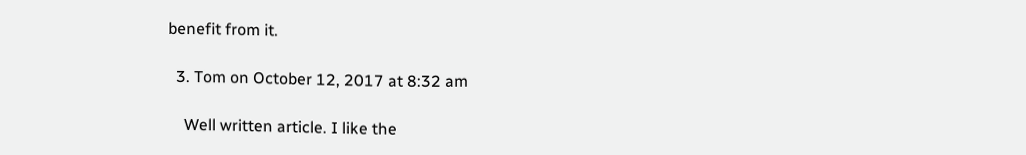benefit from it.

  3. Tom on October 12, 2017 at 8:32 am

    Well written article. I like the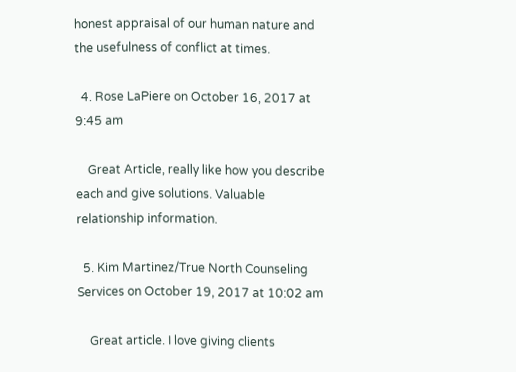honest appraisal of our human nature and the usefulness of conflict at times.

  4. Rose LaPiere on October 16, 2017 at 9:45 am

    Great Article, really like how you describe each and give solutions. Valuable relationship information.

  5. Kim Martinez/True North Counseling Services on October 19, 2017 at 10:02 am

    Great article. I love giving clients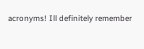acronyms! Ill definitely remember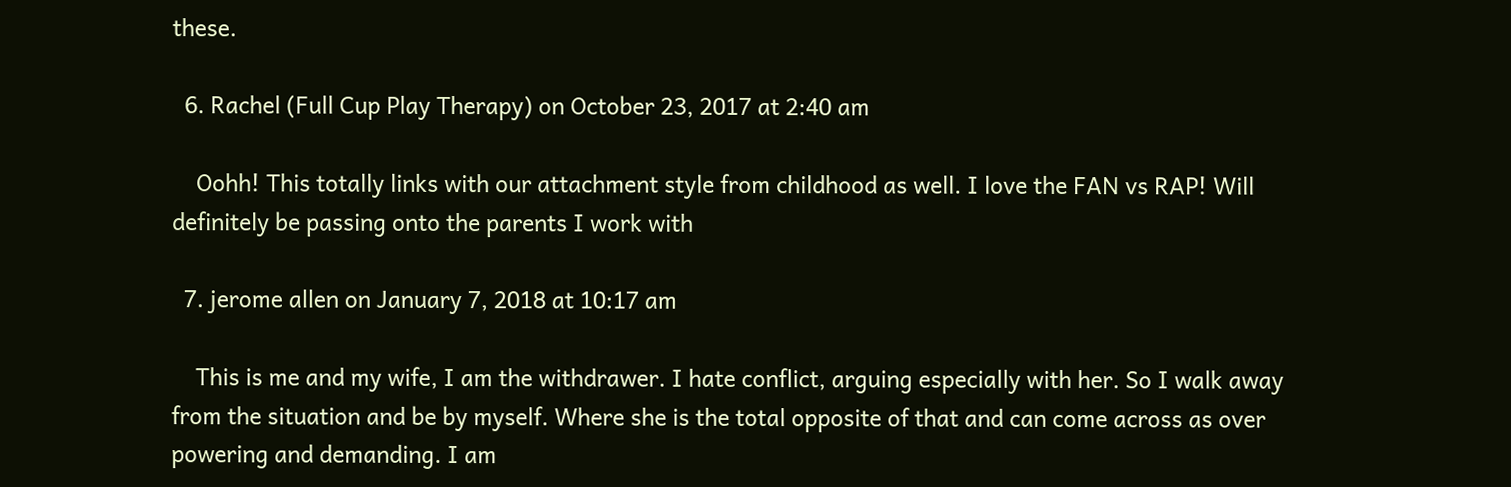these.

  6. Rachel (Full Cup Play Therapy) on October 23, 2017 at 2:40 am

    Oohh! This totally links with our attachment style from childhood as well. I love the FAN vs RAP! Will definitely be passing onto the parents I work with

  7. jerome allen on January 7, 2018 at 10:17 am

    This is me and my wife, I am the withdrawer. I hate conflict, arguing especially with her. So I walk away from the situation and be by myself. Where she is the total opposite of that and can come across as over powering and demanding. I am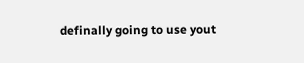definally going to use yout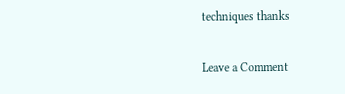techniques thanks

Leave a Comment